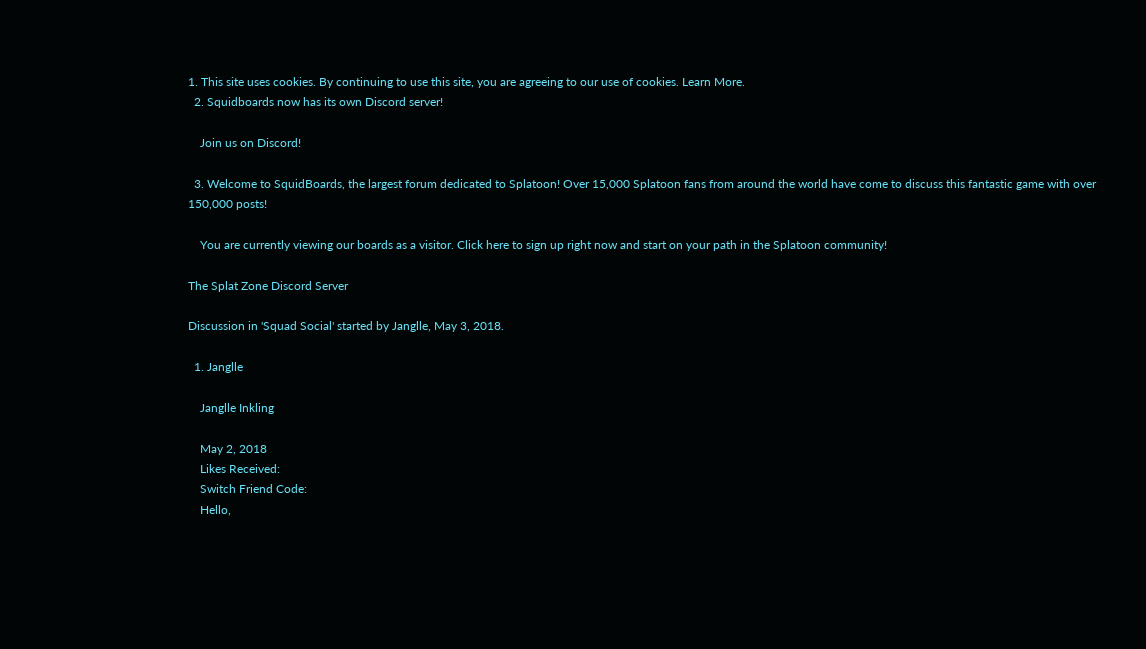1. This site uses cookies. By continuing to use this site, you are agreeing to our use of cookies. Learn More.
  2. Squidboards now has its own Discord server!

    Join us on Discord!

  3. Welcome to SquidBoards, the largest forum dedicated to Splatoon! Over 15,000 Splatoon fans from around the world have come to discuss this fantastic game with over 150,000 posts!

    You are currently viewing our boards as a visitor. Click here to sign up right now and start on your path in the Splatoon community!

The Splat Zone Discord Server

Discussion in 'Squad Social' started by Janglle, May 3, 2018.

  1. Janglle

    Janglle Inkling

    May 2, 2018
    Likes Received:
    Switch Friend Code:
    Hello,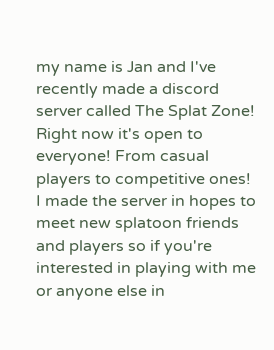my name is Jan and I've recently made a discord server called The Splat Zone! Right now it's open to everyone! From casual players to competitive ones! I made the server in hopes to meet new splatoon friends and players so if you're interested in playing with me or anyone else in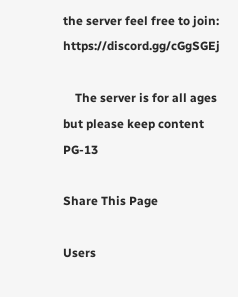the server feel free to join: https://discord.gg/cGgSGEj

    The server is for all ages but please keep content PG-13

Share This Page

Users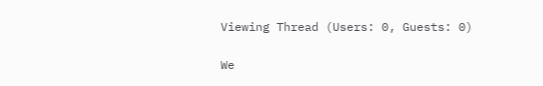Viewing Thread (Users: 0, Guests: 0)

We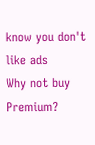know you don't like ads
Why not buy Premium?